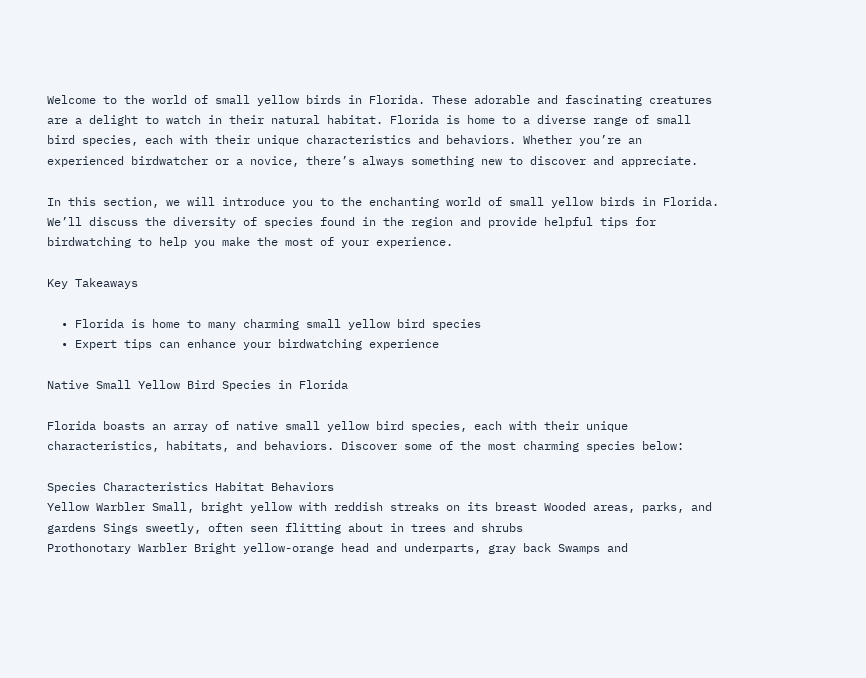Welcome to the world of small yellow birds in Florida. These adorable and fascinating creatures are a delight to watch in their natural habitat. Florida is home to a diverse range of small bird species, each with their unique characteristics and behaviors. Whether you’re an experienced birdwatcher or a novice, there’s always something new to discover and appreciate.

In this section, we will introduce you to the enchanting world of small yellow birds in Florida. We’ll discuss the diversity of species found in the region and provide helpful tips for birdwatching to help you make the most of your experience.

Key Takeaways

  • Florida is home to many charming small yellow bird species
  • Expert tips can enhance your birdwatching experience

Native Small Yellow Bird Species in Florida

Florida boasts an array of native small yellow bird species, each with their unique characteristics, habitats, and behaviors. Discover some of the most charming species below:

Species Characteristics Habitat Behaviors
Yellow Warbler Small, bright yellow with reddish streaks on its breast Wooded areas, parks, and gardens Sings sweetly, often seen flitting about in trees and shrubs
Prothonotary Warbler Bright yellow-orange head and underparts, gray back Swamps and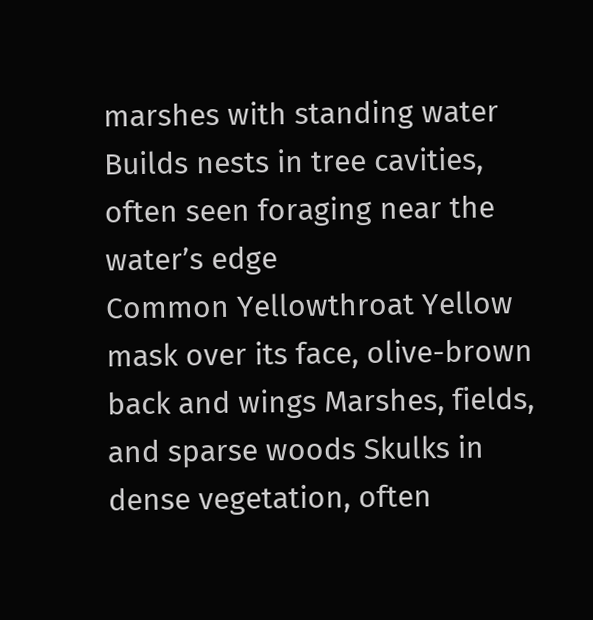marshes with standing water Builds nests in tree cavities, often seen foraging near the water’s edge
Common Yellowthroat Yellow mask over its face, olive-brown back and wings Marshes, fields, and sparse woods Skulks in dense vegetation, often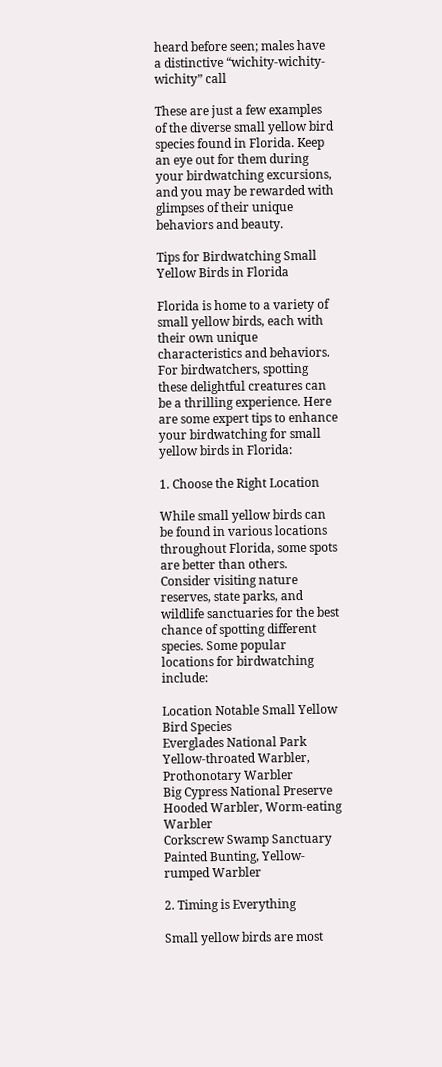heard before seen; males have a distinctive “wichity-wichity-wichity” call

These are just a few examples of the diverse small yellow bird species found in Florida. Keep an eye out for them during your birdwatching excursions, and you may be rewarded with glimpses of their unique behaviors and beauty.

Tips for Birdwatching Small Yellow Birds in Florida

Florida is home to a variety of small yellow birds, each with their own unique characteristics and behaviors. For birdwatchers, spotting these delightful creatures can be a thrilling experience. Here are some expert tips to enhance your birdwatching for small yellow birds in Florida:

1. Choose the Right Location

While small yellow birds can be found in various locations throughout Florida, some spots are better than others. Consider visiting nature reserves, state parks, and wildlife sanctuaries for the best chance of spotting different species. Some popular locations for birdwatching include:

Location Notable Small Yellow Bird Species
Everglades National Park Yellow-throated Warbler, Prothonotary Warbler
Big Cypress National Preserve Hooded Warbler, Worm-eating Warbler
Corkscrew Swamp Sanctuary Painted Bunting, Yellow-rumped Warbler

2. Timing is Everything

Small yellow birds are most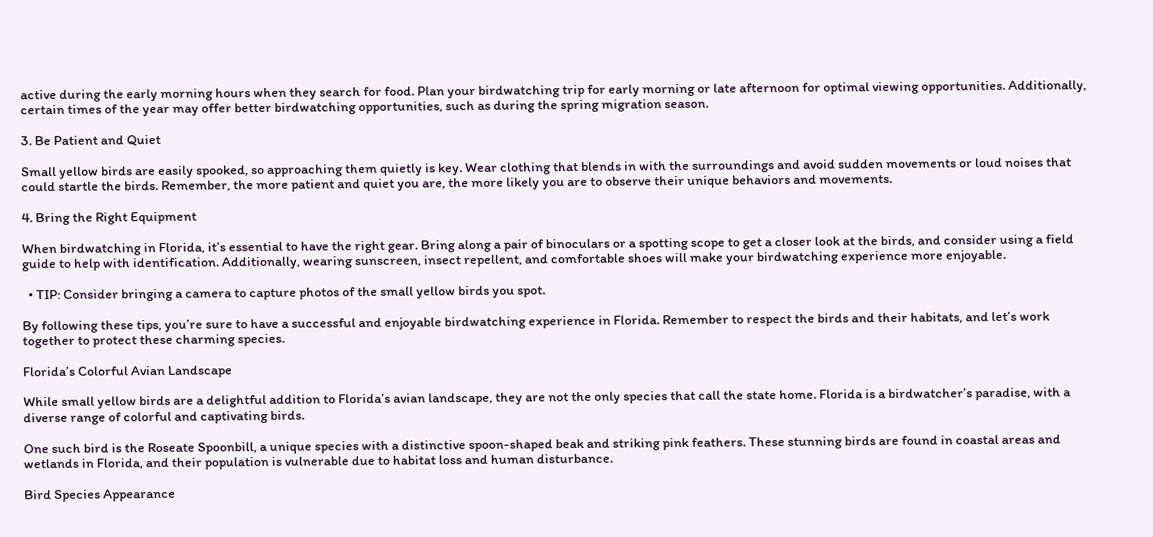active during the early morning hours when they search for food. Plan your birdwatching trip for early morning or late afternoon for optimal viewing opportunities. Additionally, certain times of the year may offer better birdwatching opportunities, such as during the spring migration season.

3. Be Patient and Quiet

Small yellow birds are easily spooked, so approaching them quietly is key. Wear clothing that blends in with the surroundings and avoid sudden movements or loud noises that could startle the birds. Remember, the more patient and quiet you are, the more likely you are to observe their unique behaviors and movements.

4. Bring the Right Equipment

When birdwatching in Florida, it’s essential to have the right gear. Bring along a pair of binoculars or a spotting scope to get a closer look at the birds, and consider using a field guide to help with identification. Additionally, wearing sunscreen, insect repellent, and comfortable shoes will make your birdwatching experience more enjoyable.

  • TIP: Consider bringing a camera to capture photos of the small yellow birds you spot.

By following these tips, you’re sure to have a successful and enjoyable birdwatching experience in Florida. Remember to respect the birds and their habitats, and let’s work together to protect these charming species.

Florida’s Colorful Avian Landscape

While small yellow birds are a delightful addition to Florida’s avian landscape, they are not the only species that call the state home. Florida is a birdwatcher’s paradise, with a diverse range of colorful and captivating birds.

One such bird is the Roseate Spoonbill, a unique species with a distinctive spoon-shaped beak and striking pink feathers. These stunning birds are found in coastal areas and wetlands in Florida, and their population is vulnerable due to habitat loss and human disturbance.

Bird Species Appearance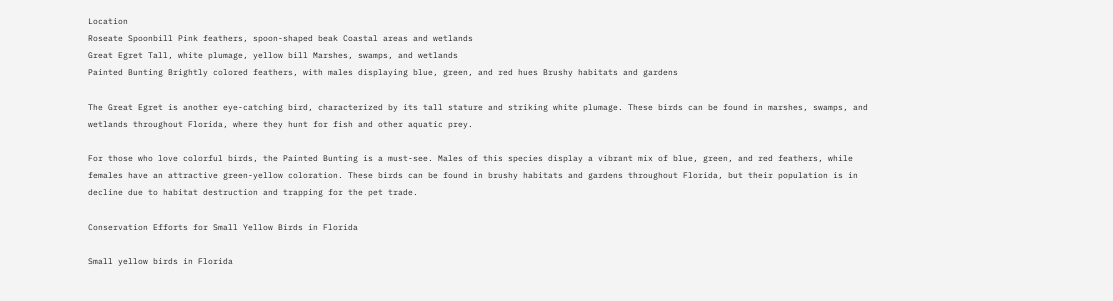Location
Roseate Spoonbill Pink feathers, spoon-shaped beak Coastal areas and wetlands
Great Egret Tall, white plumage, yellow bill Marshes, swamps, and wetlands
Painted Bunting Brightly colored feathers, with males displaying blue, green, and red hues Brushy habitats and gardens

The Great Egret is another eye-catching bird, characterized by its tall stature and striking white plumage. These birds can be found in marshes, swamps, and wetlands throughout Florida, where they hunt for fish and other aquatic prey.

For those who love colorful birds, the Painted Bunting is a must-see. Males of this species display a vibrant mix of blue, green, and red feathers, while females have an attractive green-yellow coloration. These birds can be found in brushy habitats and gardens throughout Florida, but their population is in decline due to habitat destruction and trapping for the pet trade.

Conservation Efforts for Small Yellow Birds in Florida

Small yellow birds in Florida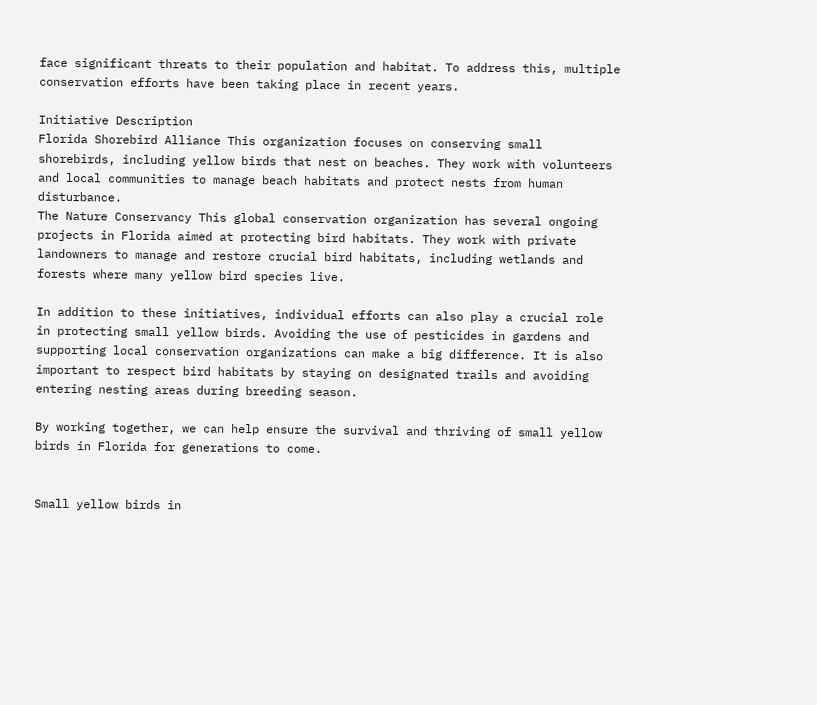face significant threats to their population and habitat. To address this, multiple conservation efforts have been taking place in recent years.

Initiative Description
Florida Shorebird Alliance This organization focuses on conserving small shorebirds, including yellow birds that nest on beaches. They work with volunteers and local communities to manage beach habitats and protect nests from human disturbance.
The Nature Conservancy This global conservation organization has several ongoing projects in Florida aimed at protecting bird habitats. They work with private landowners to manage and restore crucial bird habitats, including wetlands and forests where many yellow bird species live.

In addition to these initiatives, individual efforts can also play a crucial role in protecting small yellow birds. Avoiding the use of pesticides in gardens and supporting local conservation organizations can make a big difference. It is also important to respect bird habitats by staying on designated trails and avoiding entering nesting areas during breeding season.

By working together, we can help ensure the survival and thriving of small yellow birds in Florida for generations to come.


Small yellow birds in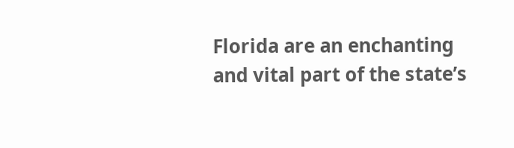Florida are an enchanting and vital part of the state’s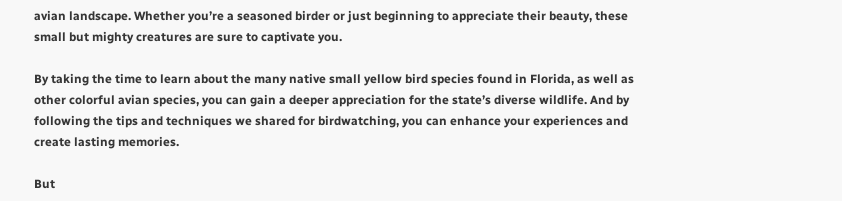avian landscape. Whether you’re a seasoned birder or just beginning to appreciate their beauty, these small but mighty creatures are sure to captivate you.

By taking the time to learn about the many native small yellow bird species found in Florida, as well as other colorful avian species, you can gain a deeper appreciation for the state’s diverse wildlife. And by following the tips and techniques we shared for birdwatching, you can enhance your experiences and create lasting memories.

But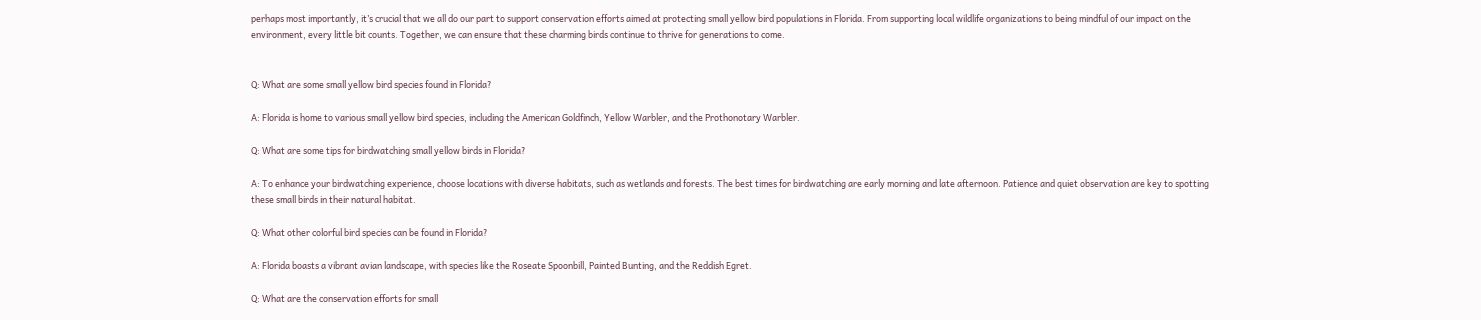perhaps most importantly, it’s crucial that we all do our part to support conservation efforts aimed at protecting small yellow bird populations in Florida. From supporting local wildlife organizations to being mindful of our impact on the environment, every little bit counts. Together, we can ensure that these charming birds continue to thrive for generations to come.


Q: What are some small yellow bird species found in Florida?

A: Florida is home to various small yellow bird species, including the American Goldfinch, Yellow Warbler, and the Prothonotary Warbler.

Q: What are some tips for birdwatching small yellow birds in Florida?

A: To enhance your birdwatching experience, choose locations with diverse habitats, such as wetlands and forests. The best times for birdwatching are early morning and late afternoon. Patience and quiet observation are key to spotting these small birds in their natural habitat.

Q: What other colorful bird species can be found in Florida?

A: Florida boasts a vibrant avian landscape, with species like the Roseate Spoonbill, Painted Bunting, and the Reddish Egret.

Q: What are the conservation efforts for small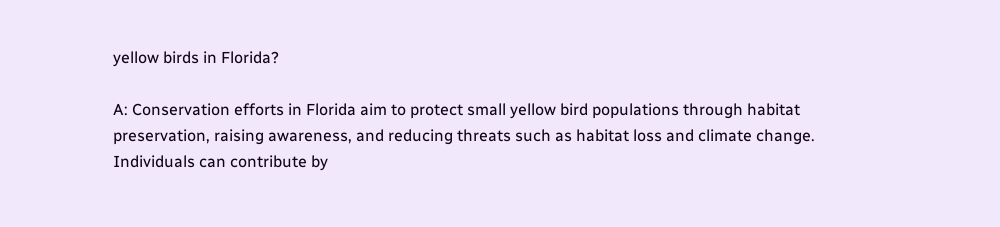yellow birds in Florida?

A: Conservation efforts in Florida aim to protect small yellow bird populations through habitat preservation, raising awareness, and reducing threats such as habitat loss and climate change. Individuals can contribute by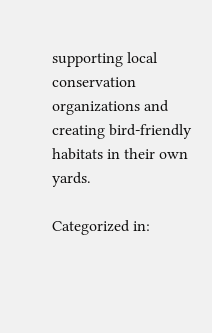supporting local conservation organizations and creating bird-friendly habitats in their own yards.

Categorized in: